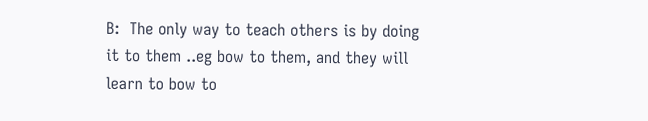B:  The only way to teach others is by doing it to them ..eg bow to them, and they will learn to bow to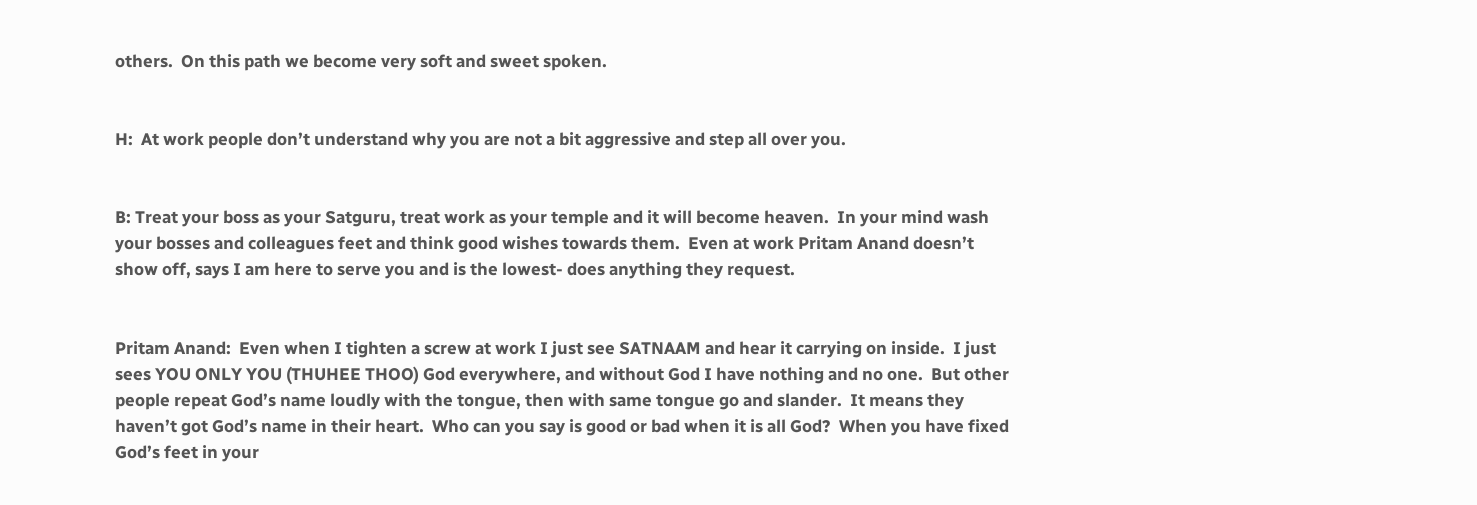others.  On this path we become very soft and sweet spoken.


H:  At work people don’t understand why you are not a bit aggressive and step all over you.


B: Treat your boss as your Satguru, treat work as your temple and it will become heaven.  In your mind wash your bosses and colleagues feet and think good wishes towards them.  Even at work Pritam Anand doesn’t show off, says I am here to serve you and is the lowest- does anything they request.


Pritam Anand:  Even when I tighten a screw at work I just see SATNAAM and hear it carrying on inside.  I just sees YOU ONLY YOU (THUHEE THOO) God everywhere, and without God I have nothing and no one.  But other people repeat God’s name loudly with the tongue, then with same tongue go and slander.  It means they haven’t got God’s name in their heart.  Who can you say is good or bad when it is all God?  When you have fixed God’s feet in your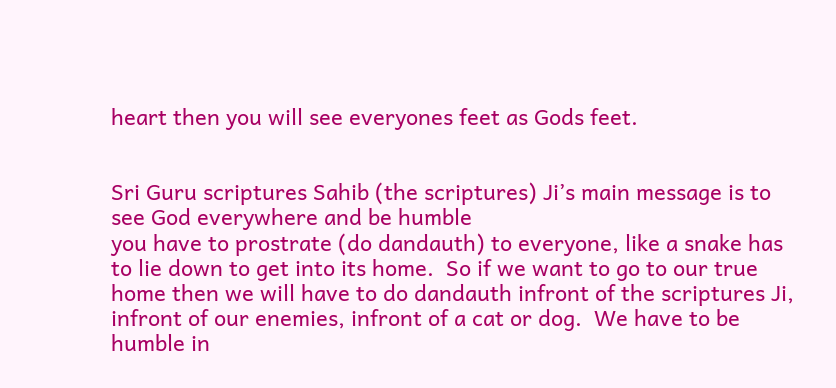heart then you will see everyones feet as Gods feet.


Sri Guru scriptures Sahib (the scriptures) Ji’s main message is to see God everywhere and be humble
you have to prostrate (do dandauth) to everyone, like a snake has to lie down to get into its home.  So if we want to go to our true home then we will have to do dandauth infront of the scriptures Ji, infront of our enemies, infront of a cat or dog.  We have to be humble in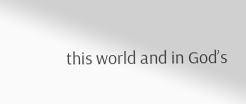this world and in God’s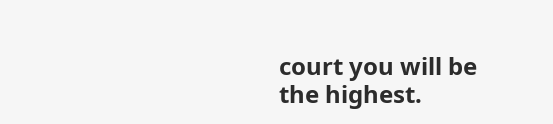court you will be the highest.